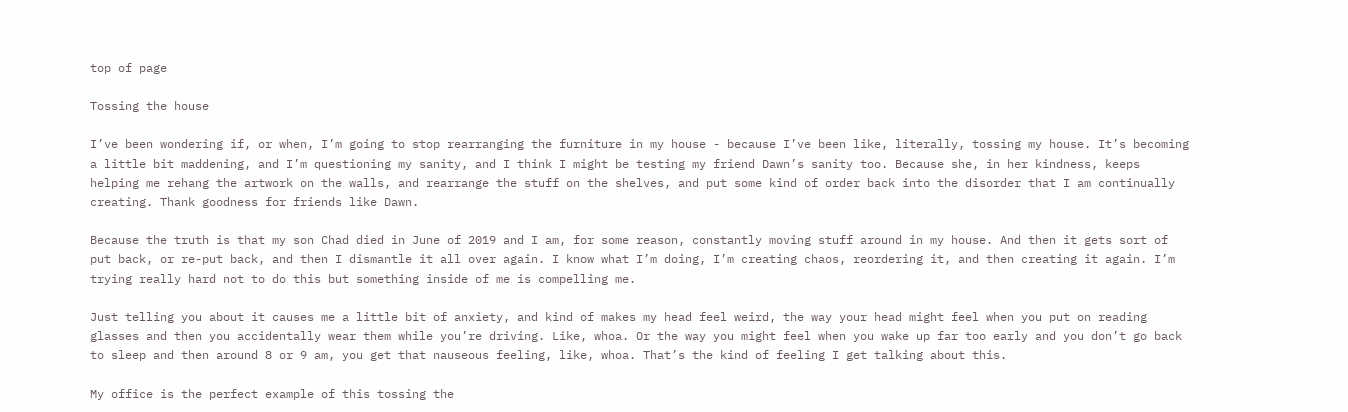top of page

Tossing the house

I’ve been wondering if, or when, I’m going to stop rearranging the furniture in my house - because I’ve been like, literally, tossing my house. It’s becoming a little bit maddening, and I’m questioning my sanity, and I think I might be testing my friend Dawn’s sanity too. Because she, in her kindness, keeps helping me rehang the artwork on the walls, and rearrange the stuff on the shelves, and put some kind of order back into the disorder that I am continually creating. Thank goodness for friends like Dawn.

Because the truth is that my son Chad died in June of 2019 and I am, for some reason, constantly moving stuff around in my house. And then it gets sort of put back, or re-put back, and then I dismantle it all over again. I know what I’m doing, I’m creating chaos, reordering it, and then creating it again. I’m trying really hard not to do this but something inside of me is compelling me.

Just telling you about it causes me a little bit of anxiety, and kind of makes my head feel weird, the way your head might feel when you put on reading glasses and then you accidentally wear them while you’re driving. Like, whoa. Or the way you might feel when you wake up far too early and you don’t go back to sleep and then around 8 or 9 am, you get that nauseous feeling, like, whoa. That’s the kind of feeling I get talking about this.

My office is the perfect example of this tossing the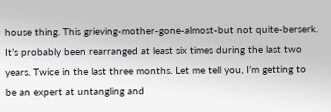house thing. This grieving-mother-gone-almost-but not quite-berserk. It’s probably been rearranged at least six times during the last two years. Twice in the last three months. Let me tell you, I’m getting to be an expert at untangling and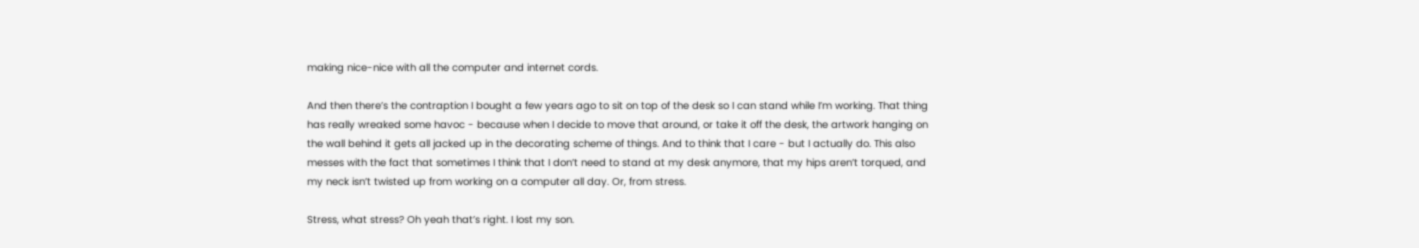making nice-nice with all the computer and internet cords.

And then there’s the contraption I bought a few years ago to sit on top of the desk so I can stand while I’m working. That thing has really wreaked some havoc - because when I decide to move that around, or take it off the desk, the artwork hanging on the wall behind it gets all jacked up in the decorating scheme of things. And to think that I care - but I actually do. This also messes with the fact that sometimes I think that I don’t need to stand at my desk anymore, that my hips aren’t torqued, and my neck isn’t twisted up from working on a computer all day. Or, from stress.

Stress, what stress? Oh yeah that’s right. I lost my son.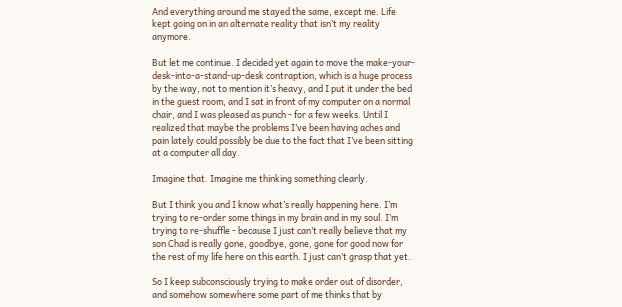And everything around me stayed the same, except me. Life kept going on in an alternate reality that isn’t my reality anymore.

But let me continue. I decided yet again to move the make-your-desk-into-a-stand-up-desk contraption, which is a huge process by the way, not to mention it’s heavy, and I put it under the bed in the guest room, and I sat in front of my computer on a normal chair, and I was pleased as punch - for a few weeks. Until I realized that maybe the problems I’ve been having aches and pain lately could possibly be due to the fact that I’ve been sitting at a computer all day.

Imagine that. Imagine me thinking something clearly.

But I think you and I know what’s really happening here. I’m trying to re-order some things in my brain and in my soul. I’m trying to re-shuffle - because I just can’t really believe that my son Chad is really gone, goodbye, gone, gone for good now for the rest of my life here on this earth. I just can’t grasp that yet.

So I keep subconsciously trying to make order out of disorder, and somehow somewhere some part of me thinks that by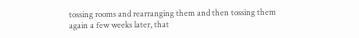tossing rooms and rearranging them and then tossing them again a few weeks later, that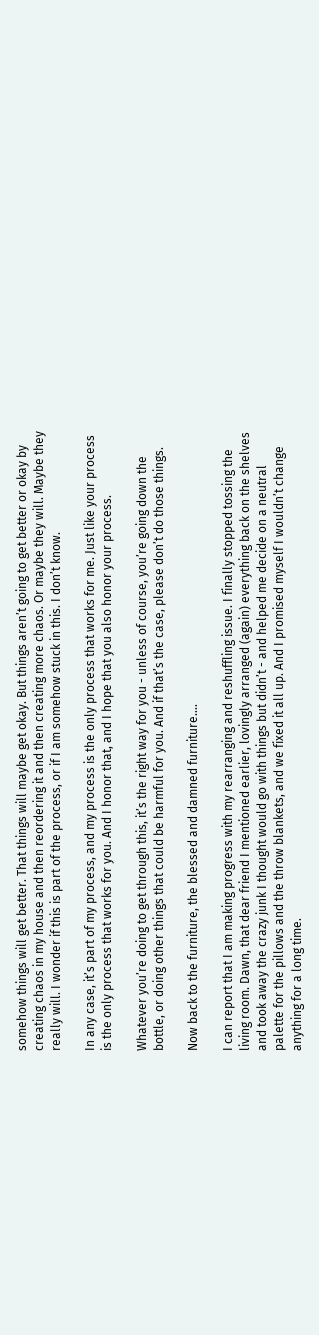somehow things will get better. That things will maybe get okay. But things aren’t going to get better or okay by creating chaos in my house and then reordering it and then creating more chaos. Or maybe they will. Maybe they really will. I wonder if this is part of the process, or if I am somehow stuck in this. I don’t know.

In any case, it’s part of my process, and my process is the only process that works for me. Just like your process is the only process that works for you. And I honor that, and I hope that you also honor your process.

Whatever you’re doing to get through this, it’s the right way for you - unless of course, you’re going down the bottle, or doing other things that could be harmful for you. And if that’s the case, please don’t do those things.

Now back to the furniture, the blessed and damned furniture….

I can report that I am making progress with my rearranging and reshuffling issue. I finally stopped tossing the living room. Dawn, that dear friend I mentioned earlier, lovingly arranged (again) everything back on the shelves and took away the crazy junk I thought would go with things but didn’t - and helped me decide on a neutral palette for the pillows and the throw blankets, and we fixed it all up. And I promised myself I wouldn’t change anything for a long time.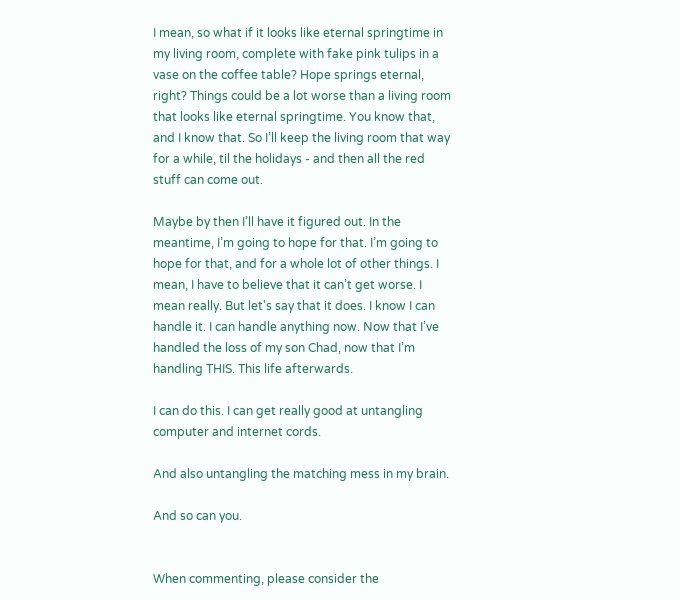I mean, so what if it looks like eternal springtime in my living room, complete with fake pink tulips in a vase on the coffee table? Hope springs eternal, right? Things could be a lot worse than a living room that looks like eternal springtime. You know that, and I know that. So I’ll keep the living room that way for a while, til the holidays - and then all the red stuff can come out.

Maybe by then I’ll have it figured out. In the meantime, I’m going to hope for that. I’m going to hope for that, and for a whole lot of other things. I mean, I have to believe that it can’t get worse. I mean really. But let's say that it does. I know I can handle it. I can handle anything now. Now that I’ve handled the loss of my son Chad, now that I’m handling THIS. This life afterwards.

I can do this. I can get really good at untangling computer and internet cords.

And also untangling the matching mess in my brain.

And so can you.


When commenting, please consider the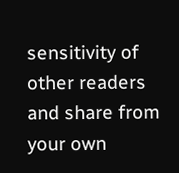sensitivity of other readers and share from your own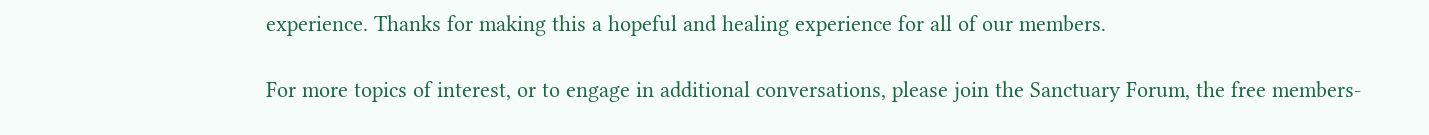experience. Thanks for making this a hopeful and healing experience for all of our members.

For more topics of interest, or to engage in additional conversations, please join the Sanctuary Forum, the free members-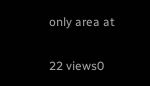only area at

22 views0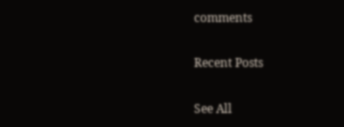comments

Recent Posts

See All